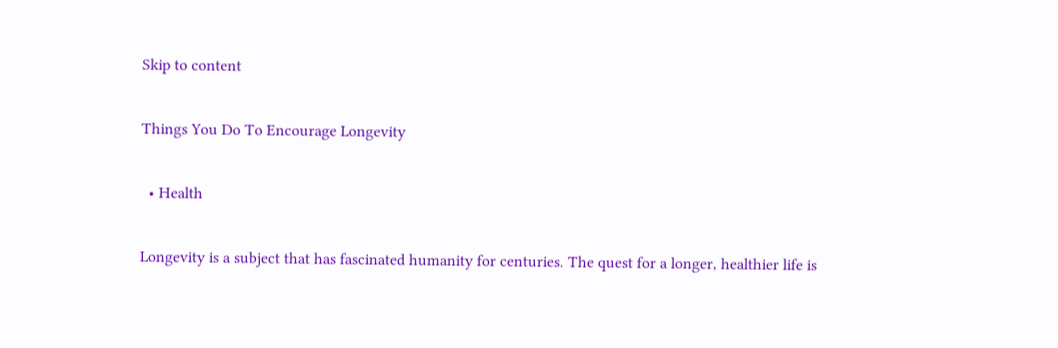Skip to content

Things You Do To Encourage Longevity

  • Health

Longevity is a subject that has fascinated humanity for centuries. The quest for a longer, healthier life is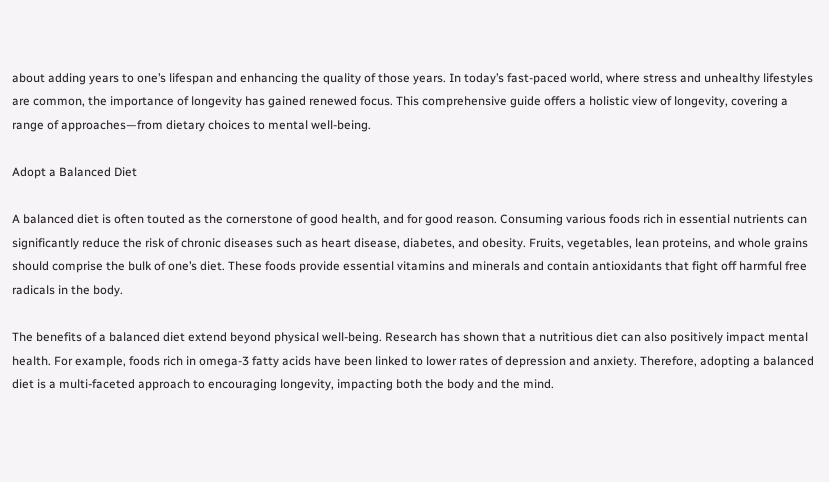about adding years to one’s lifespan and enhancing the quality of those years. In today’s fast-paced world, where stress and unhealthy lifestyles are common, the importance of longevity has gained renewed focus. This comprehensive guide offers a holistic view of longevity, covering a range of approaches—from dietary choices to mental well-being.

Adopt a Balanced Diet

A balanced diet is often touted as the cornerstone of good health, and for good reason. Consuming various foods rich in essential nutrients can significantly reduce the risk of chronic diseases such as heart disease, diabetes, and obesity. Fruits, vegetables, lean proteins, and whole grains should comprise the bulk of one’s diet. These foods provide essential vitamins and minerals and contain antioxidants that fight off harmful free radicals in the body.

The benefits of a balanced diet extend beyond physical well-being. Research has shown that a nutritious diet can also positively impact mental health. For example, foods rich in omega-3 fatty acids have been linked to lower rates of depression and anxiety. Therefore, adopting a balanced diet is a multi-faceted approach to encouraging longevity, impacting both the body and the mind.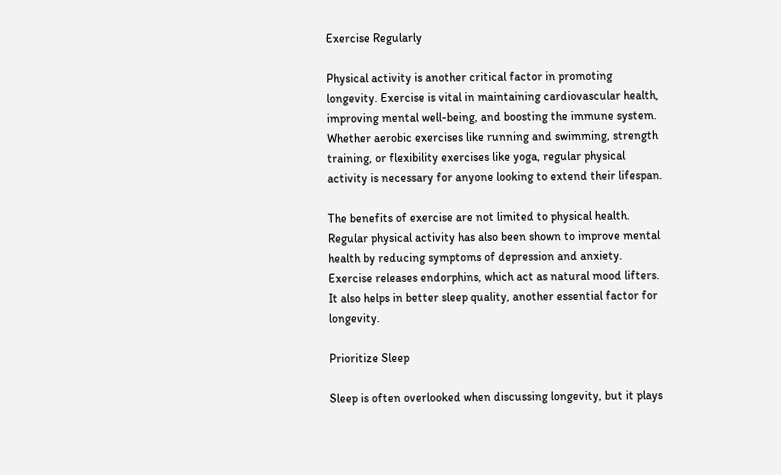Exercise Regularly

Physical activity is another critical factor in promoting longevity. Exercise is vital in maintaining cardiovascular health, improving mental well-being, and boosting the immune system. Whether aerobic exercises like running and swimming, strength training, or flexibility exercises like yoga, regular physical activity is necessary for anyone looking to extend their lifespan.

The benefits of exercise are not limited to physical health. Regular physical activity has also been shown to improve mental health by reducing symptoms of depression and anxiety. Exercise releases endorphins, which act as natural mood lifters. It also helps in better sleep quality, another essential factor for longevity.

Prioritize Sleep

Sleep is often overlooked when discussing longevity, but it plays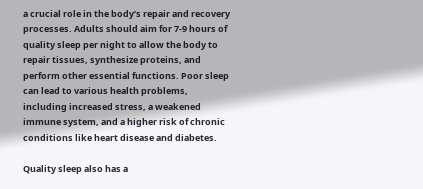a crucial role in the body’s repair and recovery processes. Adults should aim for 7-9 hours of quality sleep per night to allow the body to repair tissues, synthesize proteins, and perform other essential functions. Poor sleep can lead to various health problems, including increased stress, a weakened immune system, and a higher risk of chronic conditions like heart disease and diabetes.

Quality sleep also has a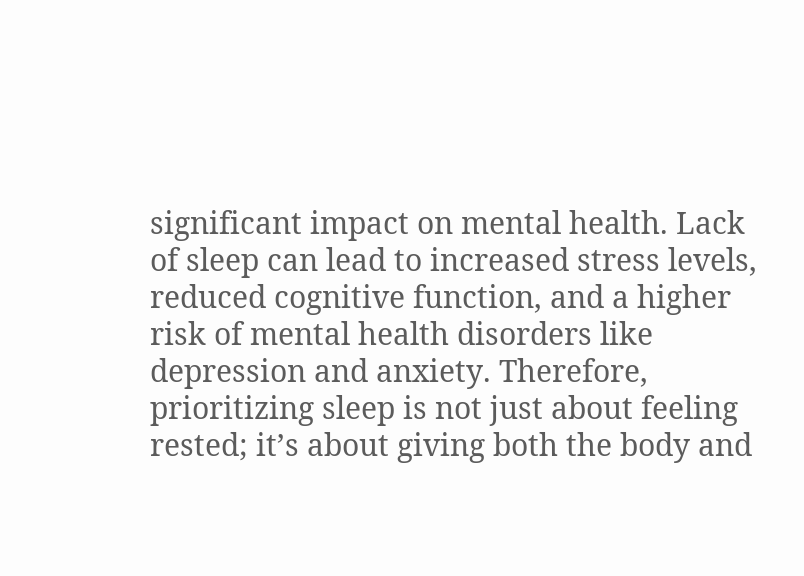significant impact on mental health. Lack of sleep can lead to increased stress levels, reduced cognitive function, and a higher risk of mental health disorders like depression and anxiety. Therefore, prioritizing sleep is not just about feeling rested; it’s about giving both the body and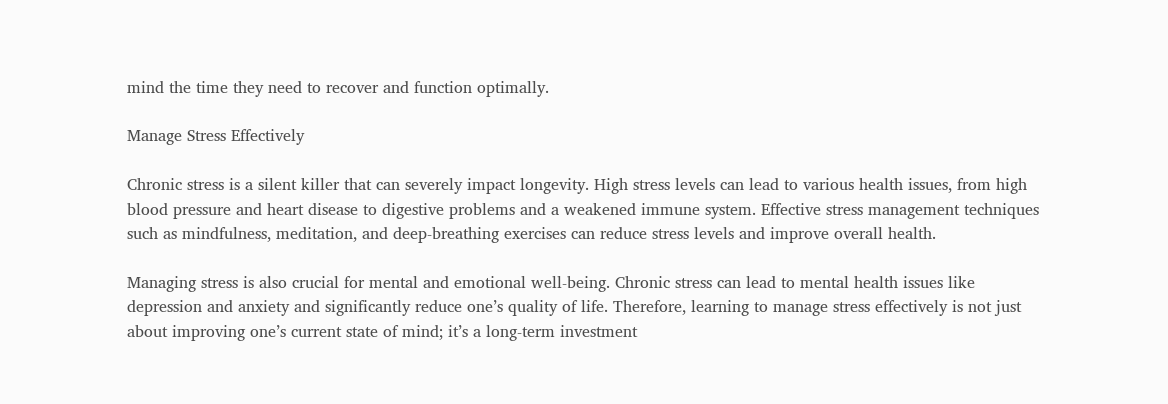mind the time they need to recover and function optimally.

Manage Stress Effectively

Chronic stress is a silent killer that can severely impact longevity. High stress levels can lead to various health issues, from high blood pressure and heart disease to digestive problems and a weakened immune system. Effective stress management techniques such as mindfulness, meditation, and deep-breathing exercises can reduce stress levels and improve overall health.

Managing stress is also crucial for mental and emotional well-being. Chronic stress can lead to mental health issues like depression and anxiety and significantly reduce one’s quality of life. Therefore, learning to manage stress effectively is not just about improving one’s current state of mind; it’s a long-term investment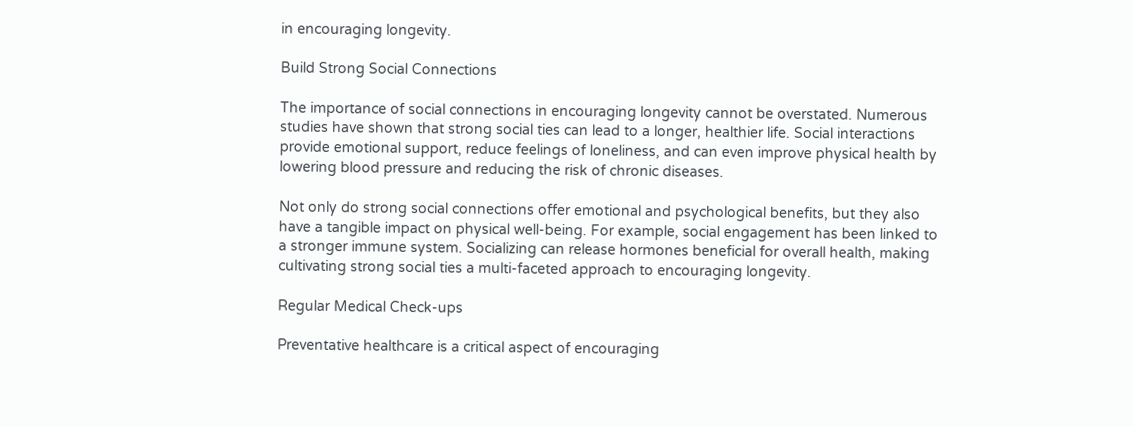in encouraging longevity.

Build Strong Social Connections

The importance of social connections in encouraging longevity cannot be overstated. Numerous studies have shown that strong social ties can lead to a longer, healthier life. Social interactions provide emotional support, reduce feelings of loneliness, and can even improve physical health by lowering blood pressure and reducing the risk of chronic diseases.

Not only do strong social connections offer emotional and psychological benefits, but they also have a tangible impact on physical well-being. For example, social engagement has been linked to a stronger immune system. Socializing can release hormones beneficial for overall health, making cultivating strong social ties a multi-faceted approach to encouraging longevity.

Regular Medical Check-ups

Preventative healthcare is a critical aspect of encouraging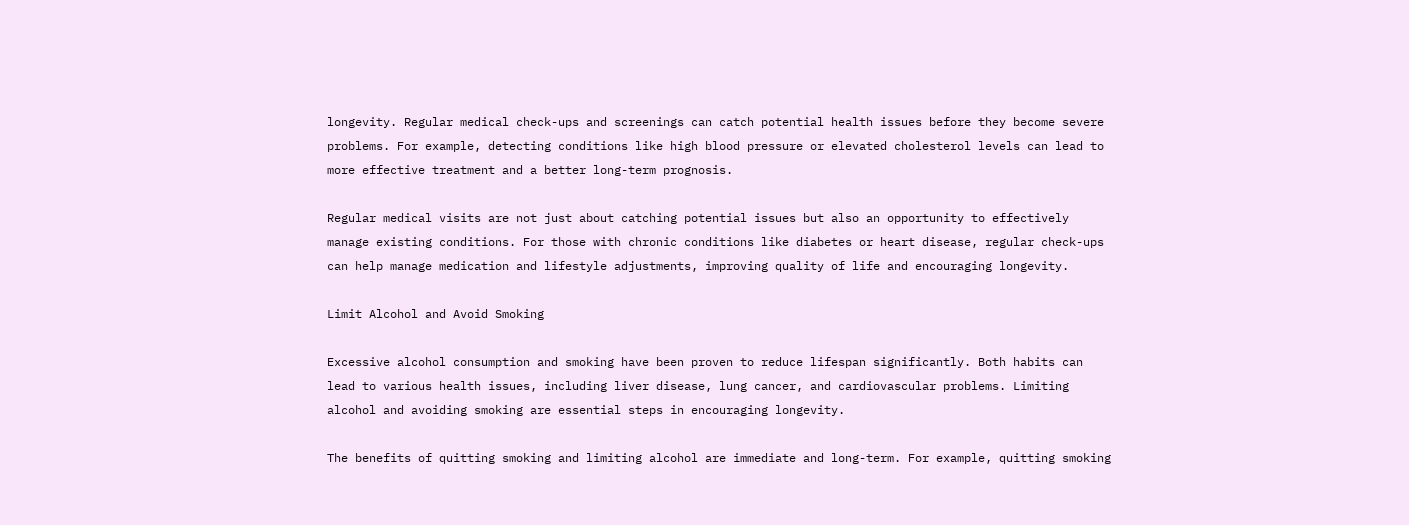longevity. Regular medical check-ups and screenings can catch potential health issues before they become severe problems. For example, detecting conditions like high blood pressure or elevated cholesterol levels can lead to more effective treatment and a better long-term prognosis.

Regular medical visits are not just about catching potential issues but also an opportunity to effectively manage existing conditions. For those with chronic conditions like diabetes or heart disease, regular check-ups can help manage medication and lifestyle adjustments, improving quality of life and encouraging longevity.

Limit Alcohol and Avoid Smoking

Excessive alcohol consumption and smoking have been proven to reduce lifespan significantly. Both habits can lead to various health issues, including liver disease, lung cancer, and cardiovascular problems. Limiting alcohol and avoiding smoking are essential steps in encouraging longevity.

The benefits of quitting smoking and limiting alcohol are immediate and long-term. For example, quitting smoking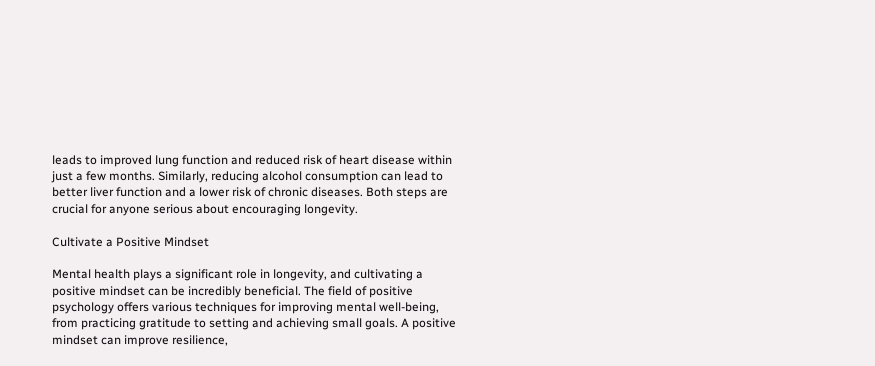leads to improved lung function and reduced risk of heart disease within just a few months. Similarly, reducing alcohol consumption can lead to better liver function and a lower risk of chronic diseases. Both steps are crucial for anyone serious about encouraging longevity.

Cultivate a Positive Mindset

Mental health plays a significant role in longevity, and cultivating a positive mindset can be incredibly beneficial. The field of positive psychology offers various techniques for improving mental well-being, from practicing gratitude to setting and achieving small goals. A positive mindset can improve resilience,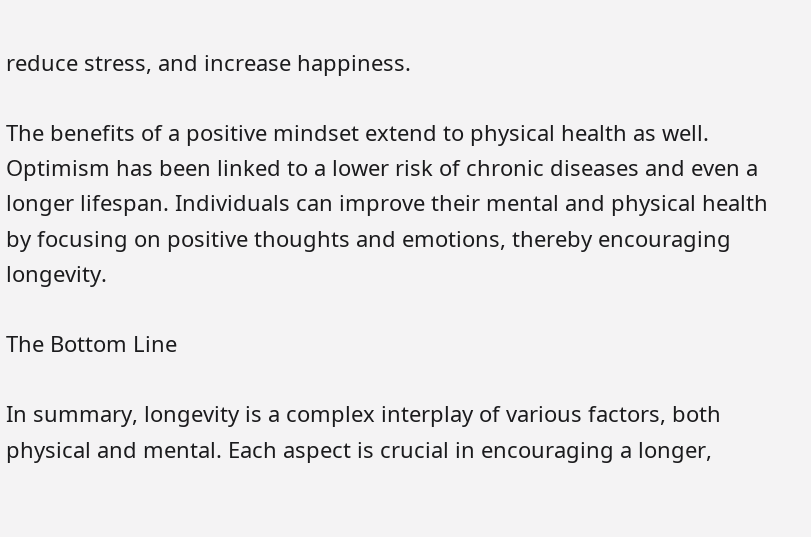reduce stress, and increase happiness.

The benefits of a positive mindset extend to physical health as well. Optimism has been linked to a lower risk of chronic diseases and even a longer lifespan. Individuals can improve their mental and physical health by focusing on positive thoughts and emotions, thereby encouraging longevity.

The Bottom Line

In summary, longevity is a complex interplay of various factors, both physical and mental. Each aspect is crucial in encouraging a longer,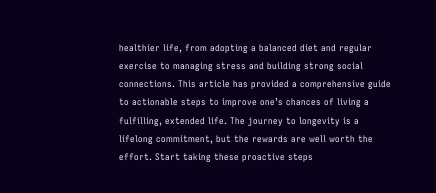healthier life, from adopting a balanced diet and regular exercise to managing stress and building strong social connections. This article has provided a comprehensive guide to actionable steps to improve one’s chances of living a fulfilling, extended life. The journey to longevity is a lifelong commitment, but the rewards are well worth the effort. Start taking these proactive steps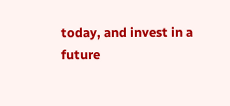today, and invest in a future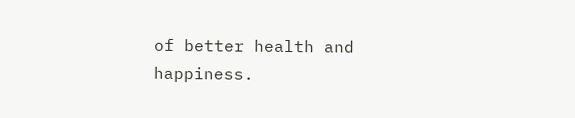of better health and happiness.